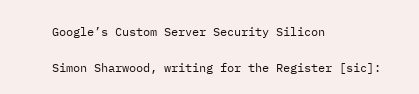Google’s Custom Server Security Silicon

Simon Sharwood, writing for the Register [sic]: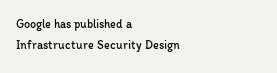Google has published a Infrastructure Security Design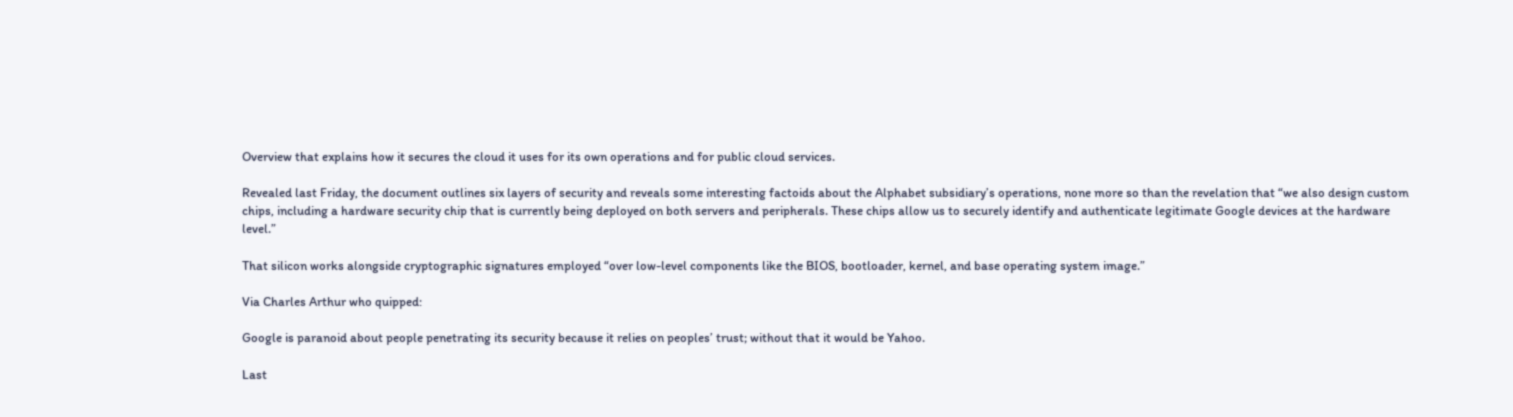Overview that explains how it secures the cloud it uses for its own operations and for public cloud services.

Revealed last Friday, the document outlines six layers of security and reveals some interesting factoids about the Alphabet subsidiary’s operations, none more so than the revelation that “we also design custom chips, including a hardware security chip that is currently being deployed on both servers and peripherals. These chips allow us to securely identify and authenticate legitimate Google devices at the hardware level.”

That silicon works alongside cryptographic signatures employed “over low-level components like the BIOS, bootloader, kernel, and base operating system image.”

Via Charles Arthur who quipped:

Google is paranoid about people penetrating its security because it relies on peoples’ trust; without that it would be Yahoo.

Last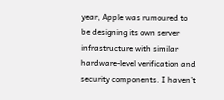year, Apple was rumoured to be designing its own server infrastructure with similar hardware-level verification and security components. I haven’t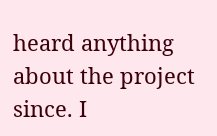heard anything about the project since. I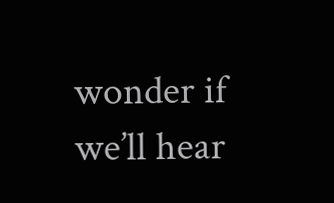wonder if we’ll hear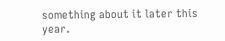something about it later this year.